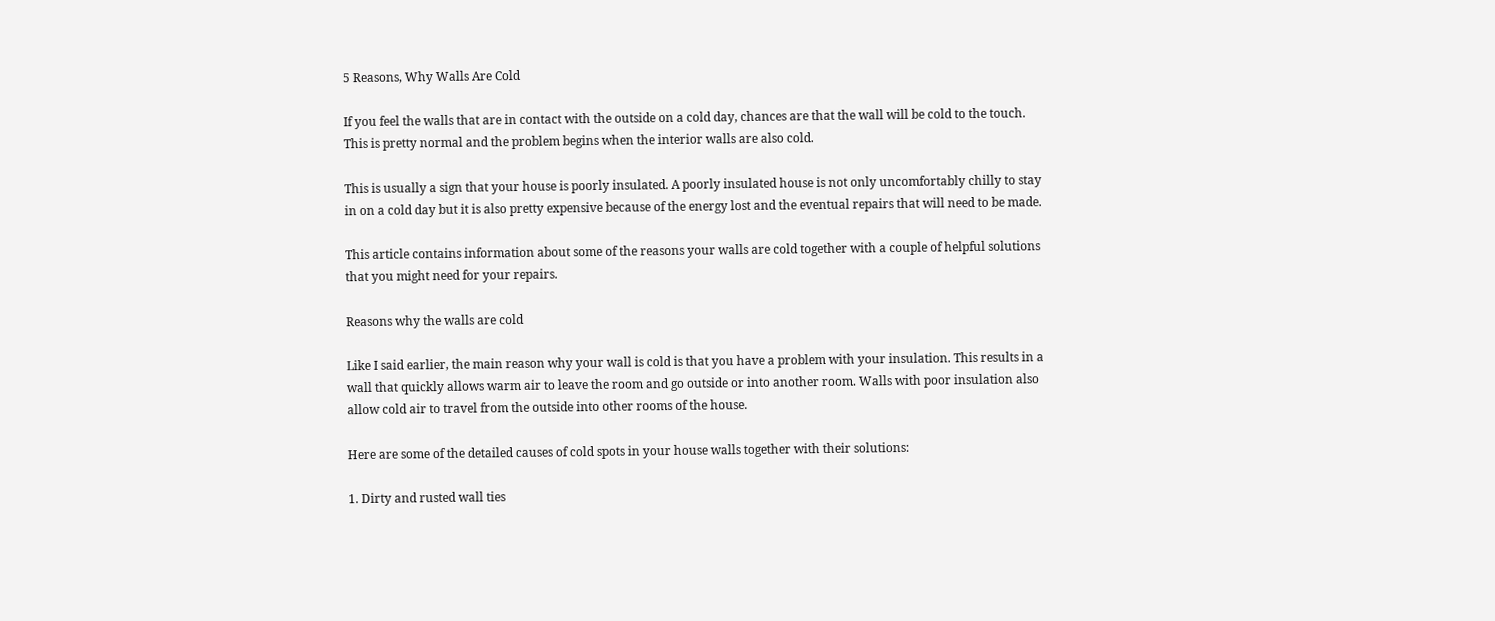5 Reasons, Why Walls Are Cold

If you feel the walls that are in contact with the outside on a cold day, chances are that the wall will be cold to the touch. This is pretty normal and the problem begins when the interior walls are also cold.

This is usually a sign that your house is poorly insulated. A poorly insulated house is not only uncomfortably chilly to stay in on a cold day but it is also pretty expensive because of the energy lost and the eventual repairs that will need to be made.

This article contains information about some of the reasons your walls are cold together with a couple of helpful solutions that you might need for your repairs.

Reasons why the walls are cold

Like I said earlier, the main reason why your wall is cold is that you have a problem with your insulation. This results in a wall that quickly allows warm air to leave the room and go outside or into another room. Walls with poor insulation also allow cold air to travel from the outside into other rooms of the house.

Here are some of the detailed causes of cold spots in your house walls together with their solutions:

1. Dirty and rusted wall ties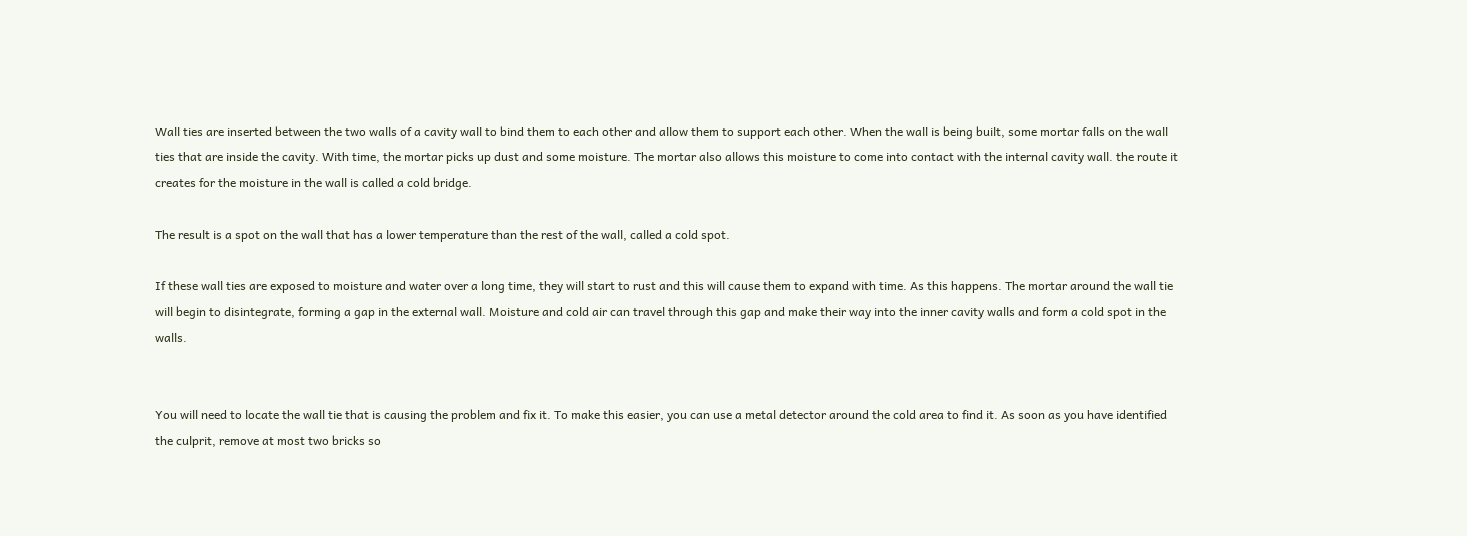Wall ties are inserted between the two walls of a cavity wall to bind them to each other and allow them to support each other. When the wall is being built, some mortar falls on the wall ties that are inside the cavity. With time, the mortar picks up dust and some moisture. The mortar also allows this moisture to come into contact with the internal cavity wall. the route it creates for the moisture in the wall is called a cold bridge.

The result is a spot on the wall that has a lower temperature than the rest of the wall, called a cold spot.

If these wall ties are exposed to moisture and water over a long time, they will start to rust and this will cause them to expand with time. As this happens. The mortar around the wall tie will begin to disintegrate, forming a gap in the external wall. Moisture and cold air can travel through this gap and make their way into the inner cavity walls and form a cold spot in the walls.


You will need to locate the wall tie that is causing the problem and fix it. To make this easier, you can use a metal detector around the cold area to find it. As soon as you have identified the culprit, remove at most two bricks so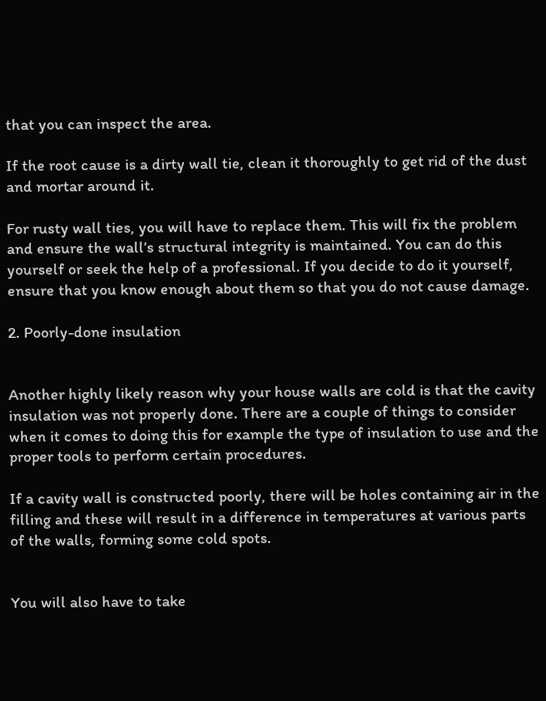that you can inspect the area.

If the root cause is a dirty wall tie, clean it thoroughly to get rid of the dust and mortar around it.

For rusty wall ties, you will have to replace them. This will fix the problem and ensure the wall’s structural integrity is maintained. You can do this yourself or seek the help of a professional. If you decide to do it yourself, ensure that you know enough about them so that you do not cause damage.

2. Poorly-done insulation


Another highly likely reason why your house walls are cold is that the cavity insulation was not properly done. There are a couple of things to consider when it comes to doing this for example the type of insulation to use and the proper tools to perform certain procedures.

If a cavity wall is constructed poorly, there will be holes containing air in the filling and these will result in a difference in temperatures at various parts of the walls, forming some cold spots.


You will also have to take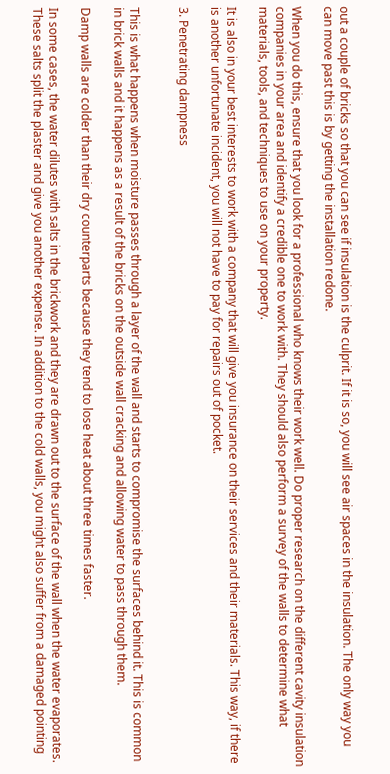out a couple of bricks so that you can see if insulation is the culprit. If it is so, you will see air spaces in the insulation. The only way you can move past this is by getting the installation redone.

When you do this, ensure that you look for a professional who knows their work well. Do proper research on the different cavity insulation companies in your area and identify a credible one to work with. They should also perform a survey of the walls to determine what materials, tools, and techniques to use on your property.

It is also in your best interests to work with a company that will give you insurance on their services and their materials. This way, if there is another unfortunate incident, you will not have to pay for repairs out of pocket.

3. Penetrating dampness


This is what happens when moisture passes through a layer of the wall and starts to compromise the surfaces behind it. This is common in brick walls and it happens as a result of the bricks on the outside wall cracking and allowing water to pass through them.

Damp walls are colder than their dry counterparts because they tend to lose heat about three times faster.

In some cases, the water dilutes with salts in the brickwork and they are drawn out to the surface of the wall when the water evaporates. These salts split the plaster and give you another expense. In addition to the cold walls, you might also suffer from a damaged pointing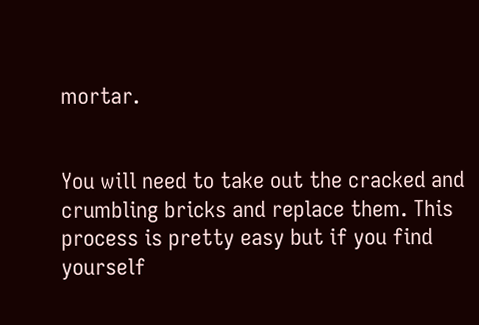mortar.


You will need to take out the cracked and crumbling bricks and replace them. This process is pretty easy but if you find yourself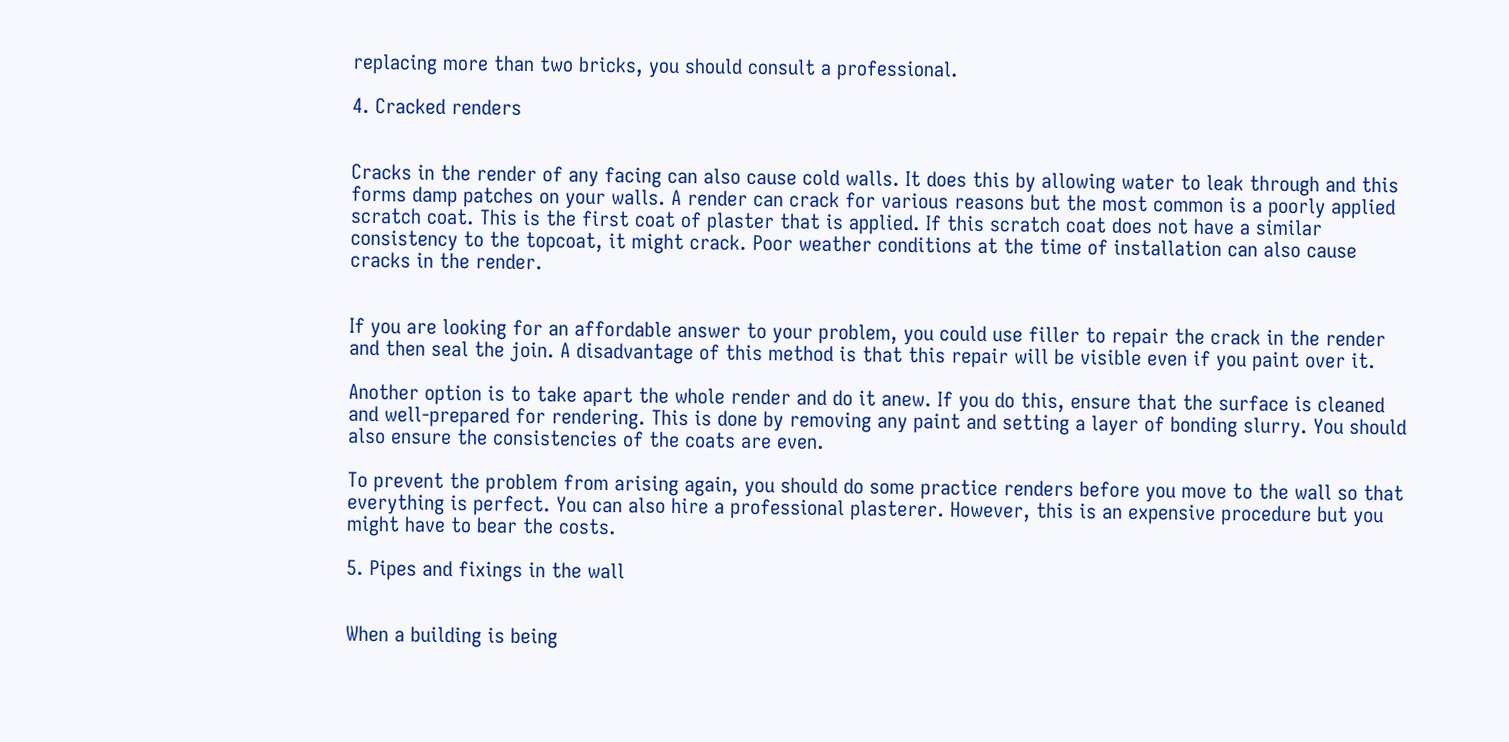replacing more than two bricks, you should consult a professional.

4. Cracked renders


Cracks in the render of any facing can also cause cold walls. It does this by allowing water to leak through and this forms damp patches on your walls. A render can crack for various reasons but the most common is a poorly applied scratch coat. This is the first coat of plaster that is applied. If this scratch coat does not have a similar consistency to the topcoat, it might crack. Poor weather conditions at the time of installation can also cause cracks in the render.


If you are looking for an affordable answer to your problem, you could use filler to repair the crack in the render and then seal the join. A disadvantage of this method is that this repair will be visible even if you paint over it.

Another option is to take apart the whole render and do it anew. If you do this, ensure that the surface is cleaned and well-prepared for rendering. This is done by removing any paint and setting a layer of bonding slurry. You should also ensure the consistencies of the coats are even.

To prevent the problem from arising again, you should do some practice renders before you move to the wall so that everything is perfect. You can also hire a professional plasterer. However, this is an expensive procedure but you might have to bear the costs.

5. Pipes and fixings in the wall


When a building is being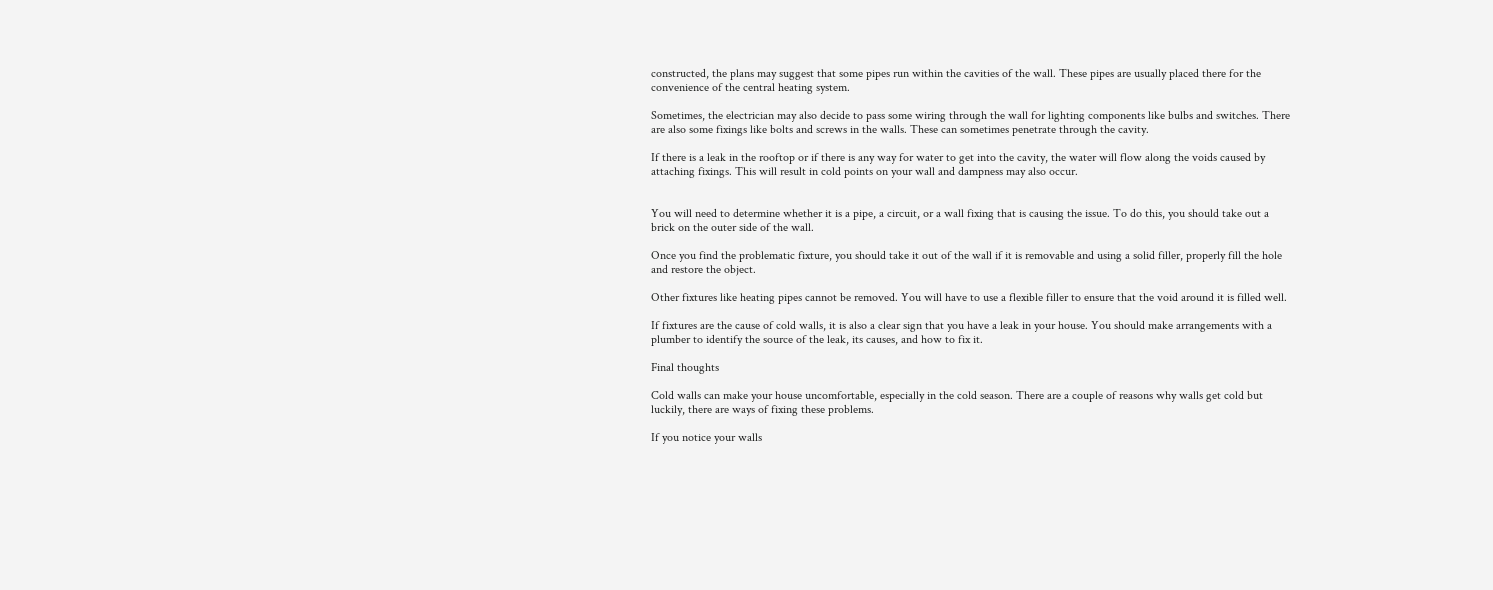constructed, the plans may suggest that some pipes run within the cavities of the wall. These pipes are usually placed there for the convenience of the central heating system.

Sometimes, the electrician may also decide to pass some wiring through the wall for lighting components like bulbs and switches. There are also some fixings like bolts and screws in the walls. These can sometimes penetrate through the cavity.

If there is a leak in the rooftop or if there is any way for water to get into the cavity, the water will flow along the voids caused by attaching fixings. This will result in cold points on your wall and dampness may also occur.


You will need to determine whether it is a pipe, a circuit, or a wall fixing that is causing the issue. To do this, you should take out a brick on the outer side of the wall.

Once you find the problematic fixture, you should take it out of the wall if it is removable and using a solid filler, properly fill the hole and restore the object.

Other fixtures like heating pipes cannot be removed. You will have to use a flexible filler to ensure that the void around it is filled well.

If fixtures are the cause of cold walls, it is also a clear sign that you have a leak in your house. You should make arrangements with a plumber to identify the source of the leak, its causes, and how to fix it.

Final thoughts

Cold walls can make your house uncomfortable, especially in the cold season. There are a couple of reasons why walls get cold but luckily, there are ways of fixing these problems.

If you notice your walls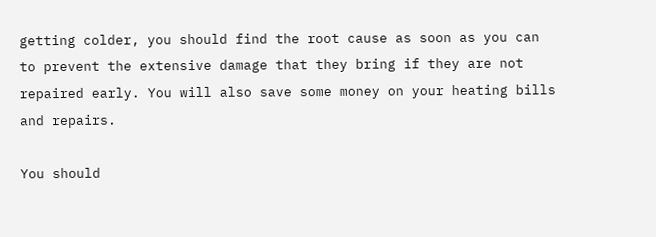getting colder, you should find the root cause as soon as you can to prevent the extensive damage that they bring if they are not repaired early. You will also save some money on your heating bills and repairs.

You should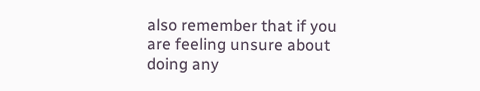also remember that if you are feeling unsure about doing any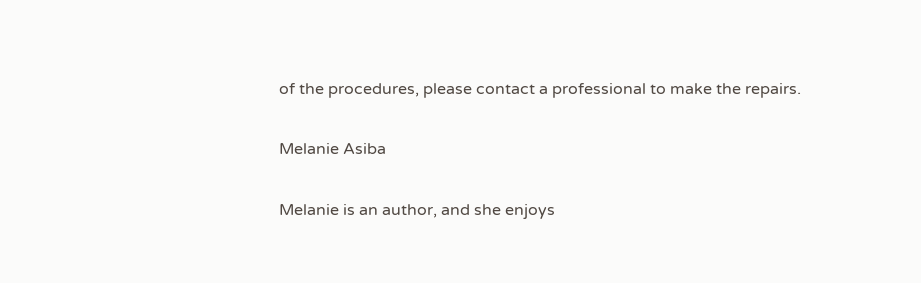of the procedures, please contact a professional to make the repairs.

Melanie Asiba

Melanie is an author, and she enjoys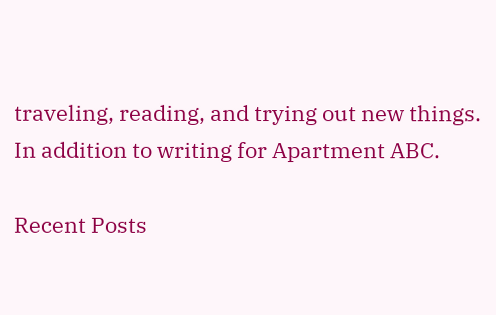traveling, reading, and trying out new things. In addition to writing for Apartment ABC.

Recent Posts